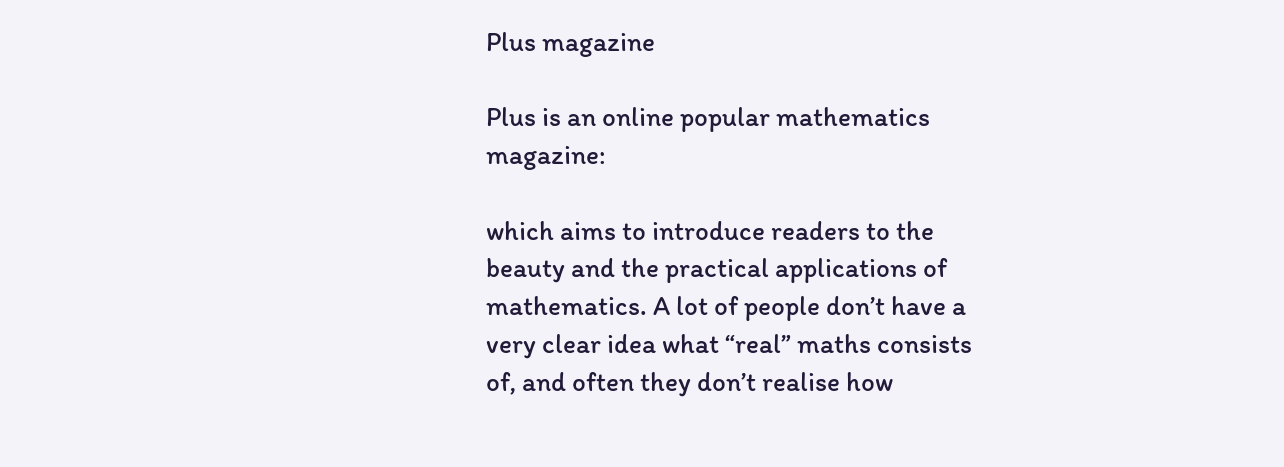Plus magazine

Plus is an online popular mathematics magazine:

which aims to introduce readers to the beauty and the practical applications of mathematics. A lot of people don’t have a very clear idea what “real” maths consists of, and often they don’t realise how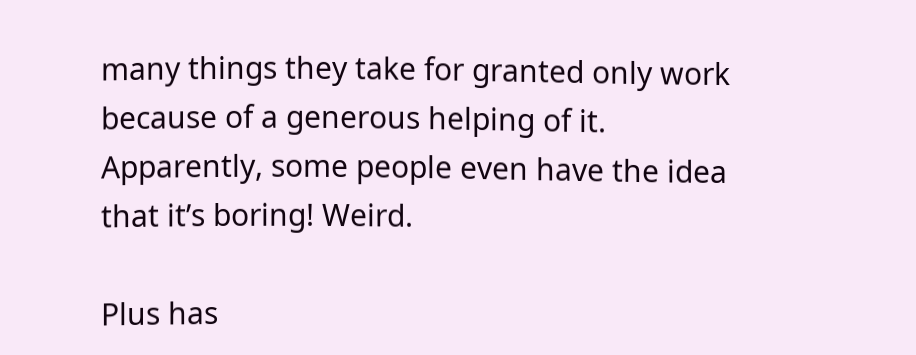many things they take for granted only work because of a generous helping of it. Apparently, some people even have the idea that it’s boring! Weird.

Plus has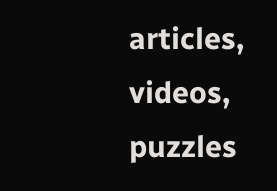articles, videos, puzzles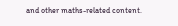and other maths-related content.